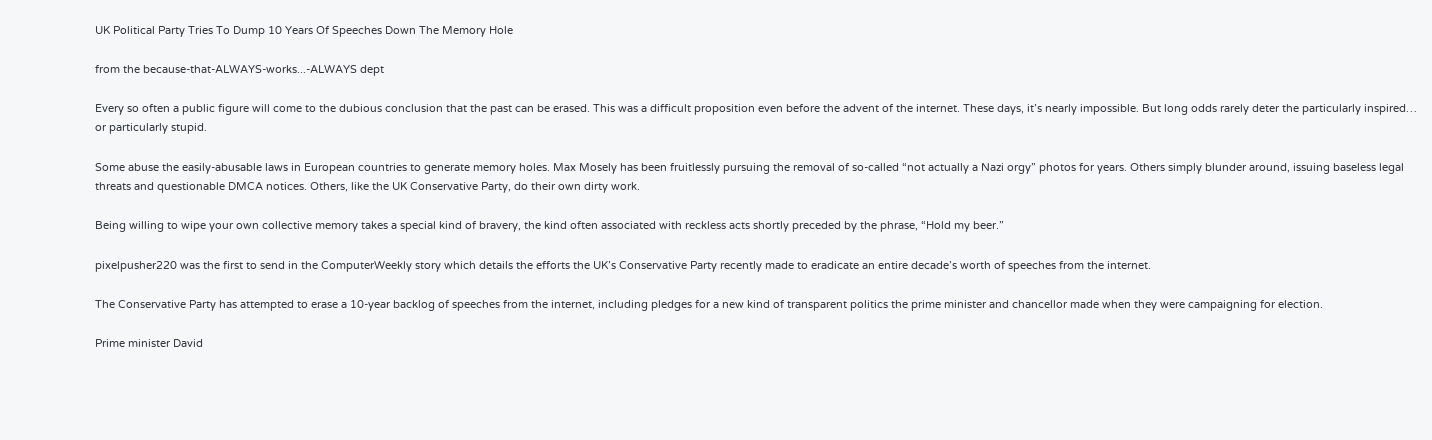UK Political Party Tries To Dump 10 Years Of Speeches Down The Memory Hole

from the because-that-ALWAYS-works...-ALWAYS dept

Every so often a public figure will come to the dubious conclusion that the past can be erased. This was a difficult proposition even before the advent of the internet. These days, it’s nearly impossible. But long odds rarely deter the particularly inspired… or particularly stupid.

Some abuse the easily-abusable laws in European countries to generate memory holes. Max Mosely has been fruitlessly pursuing the removal of so-called “not actually a Nazi orgy” photos for years. Others simply blunder around, issuing baseless legal threats and questionable DMCA notices. Others, like the UK Conservative Party, do their own dirty work.

Being willing to wipe your own collective memory takes a special kind of bravery, the kind often associated with reckless acts shortly preceded by the phrase, “Hold my beer.”

pixelpusher220 was the first to send in the ComputerWeekly story which details the efforts the UK’s Conservative Party recently made to eradicate an entire decade’s worth of speeches from the internet.

The Conservative Party has attempted to erase a 10-year backlog of speeches from the internet, including pledges for a new kind of transparent politics the prime minister and chancellor made when they were campaigning for election.

Prime minister David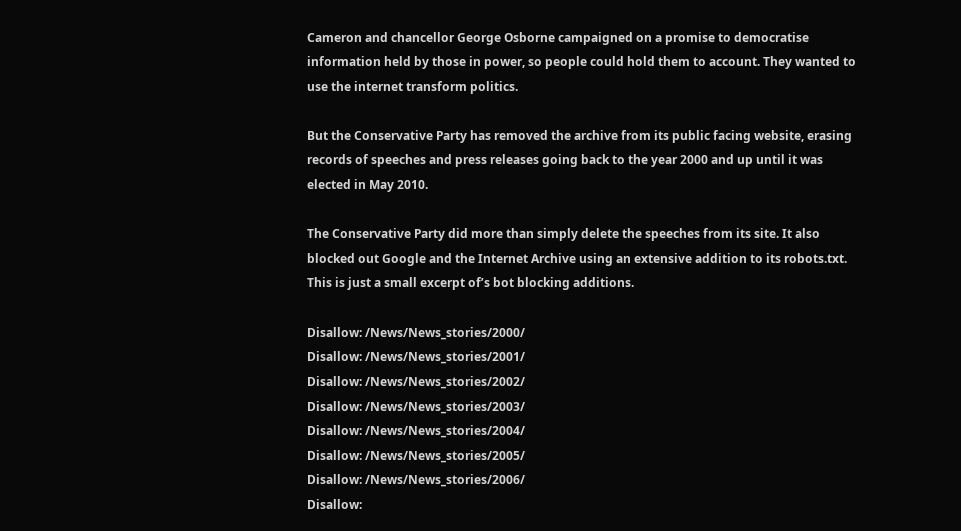Cameron and chancellor George Osborne campaigned on a promise to democratise information held by those in power, so people could hold them to account. They wanted to use the internet transform politics.

But the Conservative Party has removed the archive from its public facing website, erasing records of speeches and press releases going back to the year 2000 and up until it was elected in May 2010.

The Conservative Party did more than simply delete the speeches from its site. It also blocked out Google and the Internet Archive using an extensive addition to its robots.txt. This is just a small excerpt of’s bot blocking additions.

Disallow: /News/News_stories/2000/
Disallow: /News/News_stories/2001/
Disallow: /News/News_stories/2002/
Disallow: /News/News_stories/2003/
Disallow: /News/News_stories/2004/
Disallow: /News/News_stories/2005/
Disallow: /News/News_stories/2006/
Disallow: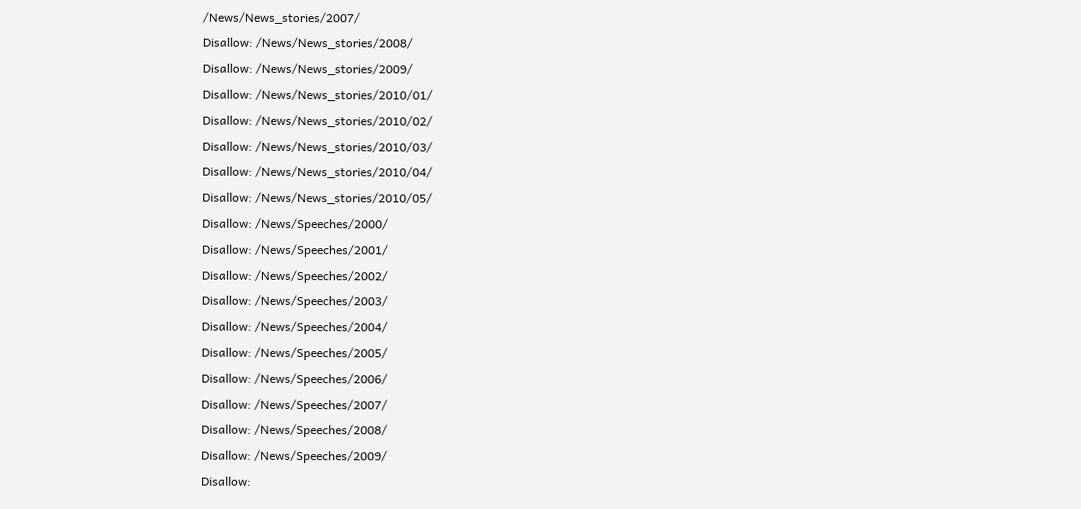/News/News_stories/2007/
Disallow: /News/News_stories/2008/
Disallow: /News/News_stories/2009/
Disallow: /News/News_stories/2010/01/
Disallow: /News/News_stories/2010/02/
Disallow: /News/News_stories/2010/03/
Disallow: /News/News_stories/2010/04/
Disallow: /News/News_stories/2010/05/
Disallow: /News/Speeches/2000/
Disallow: /News/Speeches/2001/
Disallow: /News/Speeches/2002/
Disallow: /News/Speeches/2003/
Disallow: /News/Speeches/2004/
Disallow: /News/Speeches/2005/
Disallow: /News/Speeches/2006/
Disallow: /News/Speeches/2007/
Disallow: /News/Speeches/2008/
Disallow: /News/Speeches/2009/
Disallow: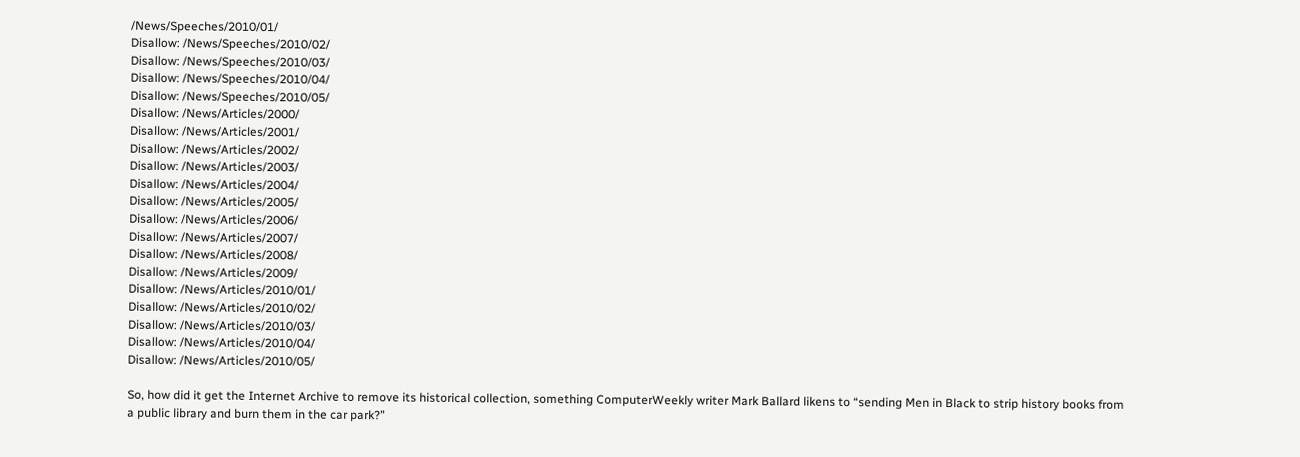/News/Speeches/2010/01/
Disallow: /News/Speeches/2010/02/
Disallow: /News/Speeches/2010/03/
Disallow: /News/Speeches/2010/04/
Disallow: /News/Speeches/2010/05/
Disallow: /News/Articles/2000/
Disallow: /News/Articles/2001/
Disallow: /News/Articles/2002/
Disallow: /News/Articles/2003/
Disallow: /News/Articles/2004/
Disallow: /News/Articles/2005/
Disallow: /News/Articles/2006/
Disallow: /News/Articles/2007/
Disallow: /News/Articles/2008/
Disallow: /News/Articles/2009/
Disallow: /News/Articles/2010/01/
Disallow: /News/Articles/2010/02/
Disallow: /News/Articles/2010/03/
Disallow: /News/Articles/2010/04/
Disallow: /News/Articles/2010/05/

So, how did it get the Internet Archive to remove its historical collection, something ComputerWeekly writer Mark Ballard likens to “sending Men in Black to strip history books from a public library and burn them in the car park?”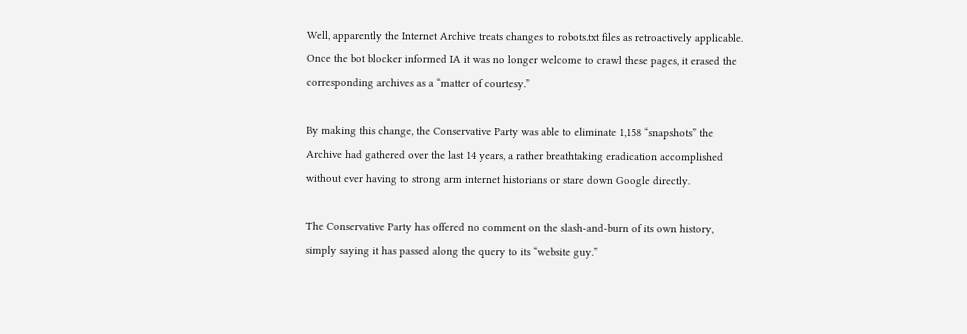Well, apparently the Internet Archive treats changes to robots.txt files as retroactively applicable. Once the bot blocker informed IA it was no longer welcome to crawl these pages, it erased the corresponding archives as a “matter of courtesy.”

By making this change, the Conservative Party was able to eliminate 1,158 “snapshots” the Archive had gathered over the last 14 years, a rather breathtaking eradication accomplished without ever having to strong arm internet historians or stare down Google directly.

The Conservative Party has offered no comment on the slash-and-burn of its own history, simply saying it has passed along the query to its “website guy.”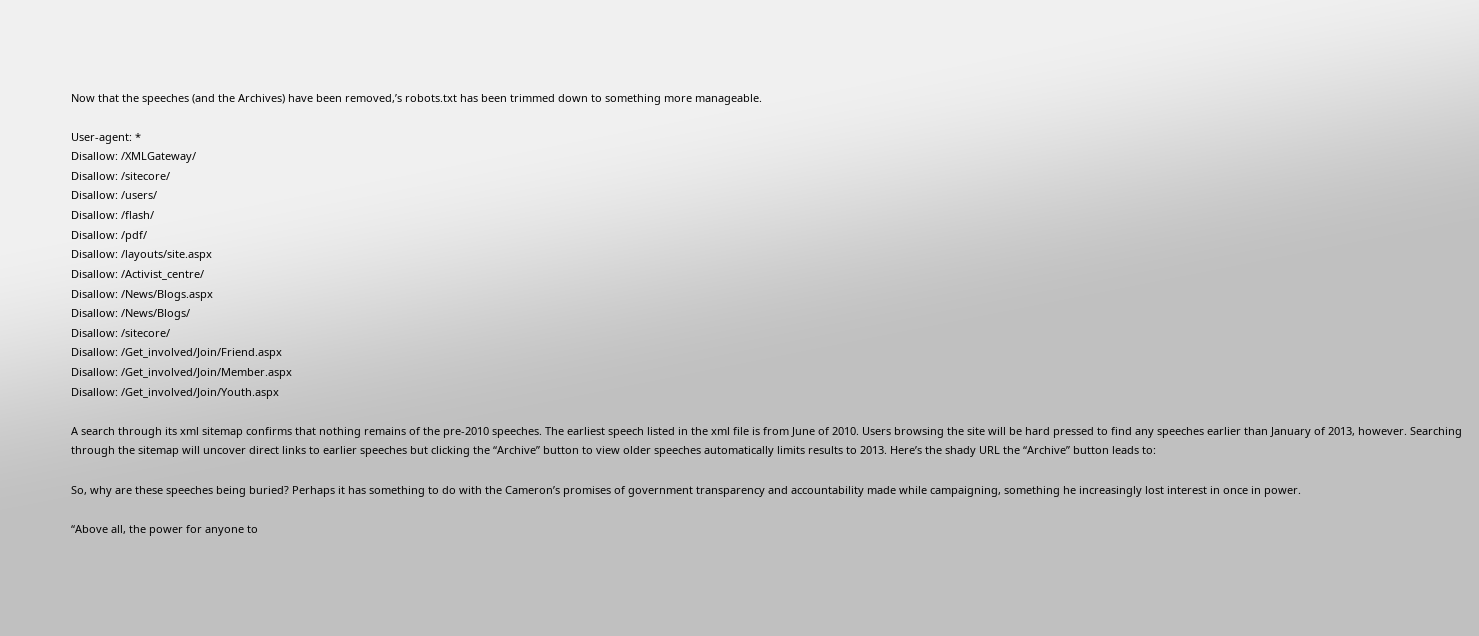Now that the speeches (and the Archives) have been removed,’s robots.txt has been trimmed down to something more manageable.

User-agent: *
Disallow: /XMLGateway/
Disallow: /sitecore/
Disallow: /users/
Disallow: /flash/
Disallow: /pdf/
Disallow: /layouts/site.aspx
Disallow: /Activist_centre/
Disallow: /News/Blogs.aspx
Disallow: /News/Blogs/
Disallow: /sitecore/
Disallow: /Get_involved/Join/Friend.aspx
Disallow: /Get_involved/Join/Member.aspx
Disallow: /Get_involved/Join/Youth.aspx

A search through its xml sitemap confirms that nothing remains of the pre-2010 speeches. The earliest speech listed in the xml file is from June of 2010. Users browsing the site will be hard pressed to find any speeches earlier than January of 2013, however. Searching through the sitemap will uncover direct links to earlier speeches but clicking the “Archive” button to view older speeches automatically limits results to 2013. Here’s the shady URL the “Archive” button leads to:

So, why are these speeches being buried? Perhaps it has something to do with the Cameron’s promises of government transparency and accountability made while campaigning, something he increasingly lost interest in once in power.

“Above all, the power for anyone to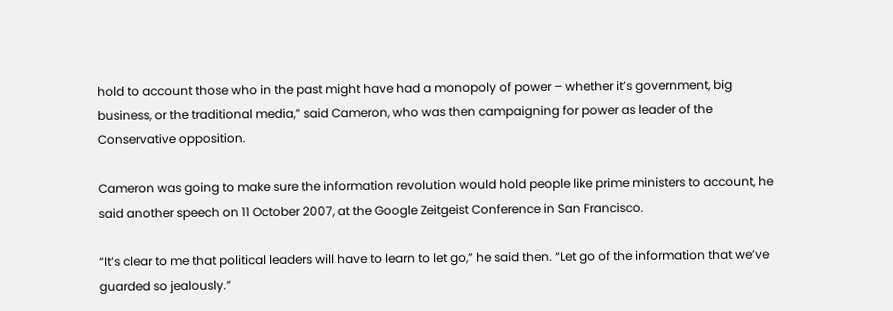hold to account those who in the past might have had a monopoly of power – whether it’s government, big business, or the traditional media,” said Cameron, who was then campaigning for power as leader of the Conservative opposition.

Cameron was going to make sure the information revolution would hold people like prime ministers to account, he said another speech on 11 October 2007, at the Google Zeitgeist Conference in San Francisco.

“It’s clear to me that political leaders will have to learn to let go,” he said then. “Let go of the information that we’ve guarded so jealously.”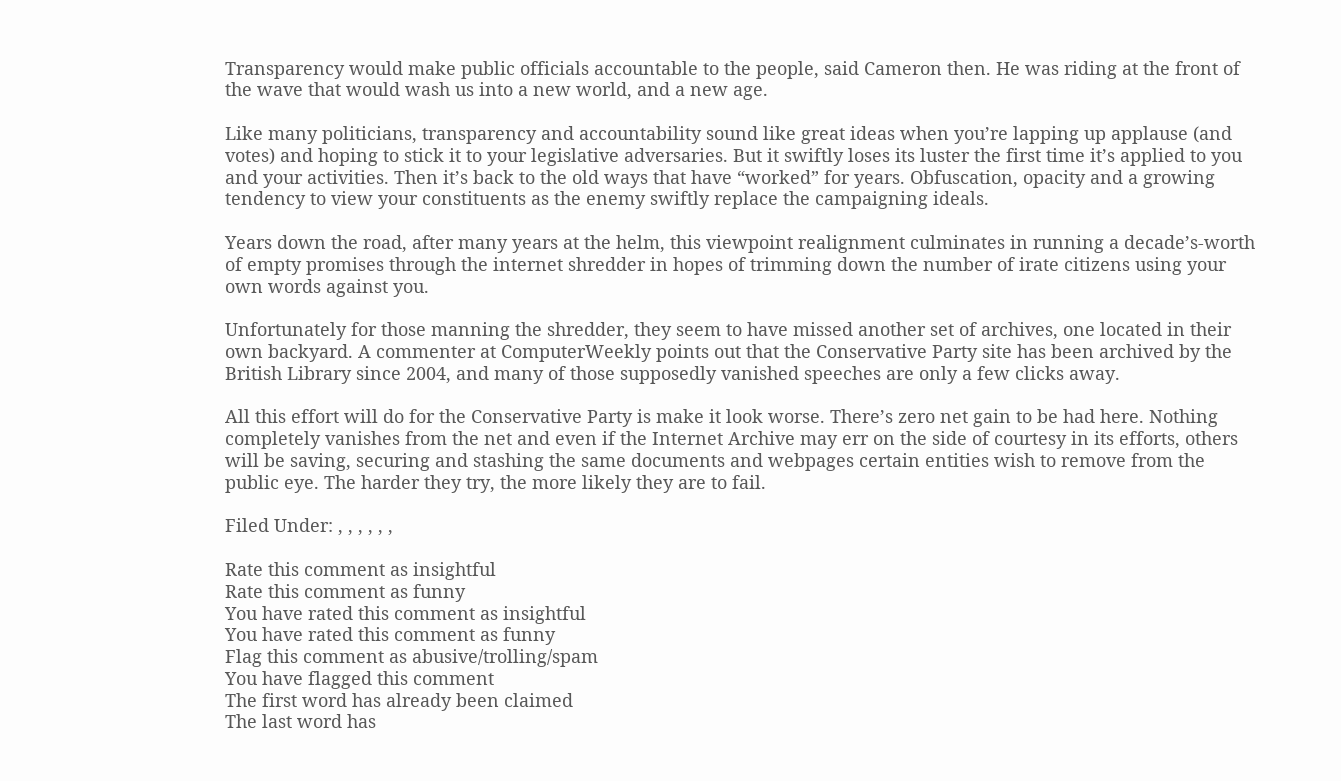Transparency would make public officials accountable to the people, said Cameron then. He was riding at the front of the wave that would wash us into a new world, and a new age.

Like many politicians, transparency and accountability sound like great ideas when you’re lapping up applause (and votes) and hoping to stick it to your legislative adversaries. But it swiftly loses its luster the first time it’s applied to you and your activities. Then it’s back to the old ways that have “worked” for years. Obfuscation, opacity and a growing tendency to view your constituents as the enemy swiftly replace the campaigning ideals.

Years down the road, after many years at the helm, this viewpoint realignment culminates in running a decade’s-worth of empty promises through the internet shredder in hopes of trimming down the number of irate citizens using your own words against you.

Unfortunately for those manning the shredder, they seem to have missed another set of archives, one located in their own backyard. A commenter at ComputerWeekly points out that the Conservative Party site has been archived by the British Library since 2004, and many of those supposedly vanished speeches are only a few clicks away.

All this effort will do for the Conservative Party is make it look worse. There’s zero net gain to be had here. Nothing completely vanishes from the net and even if the Internet Archive may err on the side of courtesy in its efforts, others will be saving, securing and stashing the same documents and webpages certain entities wish to remove from the public eye. The harder they try, the more likely they are to fail.

Filed Under: , , , , , ,

Rate this comment as insightful
Rate this comment as funny
You have rated this comment as insightful
You have rated this comment as funny
Flag this comment as abusive/trolling/spam
You have flagged this comment
The first word has already been claimed
The last word has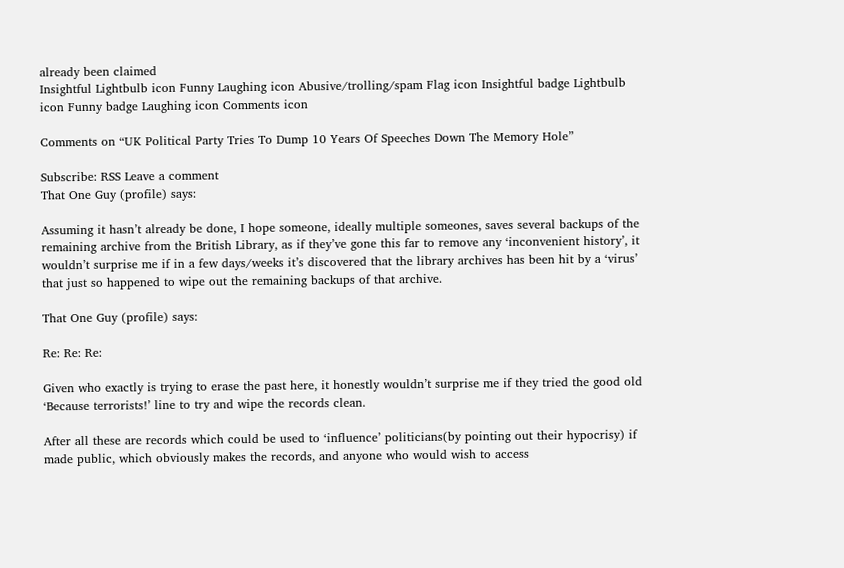already been claimed
Insightful Lightbulb icon Funny Laughing icon Abusive/trolling/spam Flag icon Insightful badge Lightbulb icon Funny badge Laughing icon Comments icon

Comments on “UK Political Party Tries To Dump 10 Years Of Speeches Down The Memory Hole”

Subscribe: RSS Leave a comment
That One Guy (profile) says:

Assuming it hasn’t already be done, I hope someone, ideally multiple someones, saves several backups of the remaining archive from the British Library, as if they’ve gone this far to remove any ‘inconvenient history’, it wouldn’t surprise me if in a few days/weeks it’s discovered that the library archives has been hit by a ‘virus’ that just so happened to wipe out the remaining backups of that archive.

That One Guy (profile) says:

Re: Re: Re:

Given who exactly is trying to erase the past here, it honestly wouldn’t surprise me if they tried the good old ‘Because terrorists!’ line to try and wipe the records clean.

After all these are records which could be used to ‘influence’ politicians(by pointing out their hypocrisy) if made public, which obviously makes the records, and anyone who would wish to access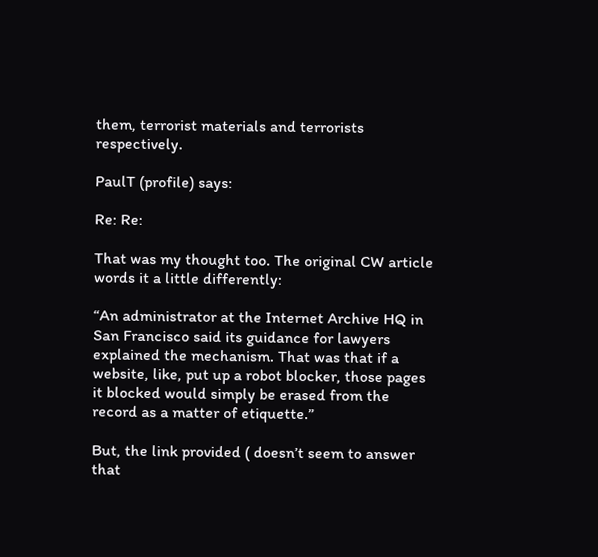them, terrorist materials and terrorists respectively.

PaulT (profile) says:

Re: Re:

That was my thought too. The original CW article words it a little differently:

“An administrator at the Internet Archive HQ in San Francisco said its guidance for lawyers explained the mechanism. That was that if a website, like, put up a robot blocker, those pages it blocked would simply be erased from the record as a matter of etiquette.”

But, the link provided ( doesn’t seem to answer that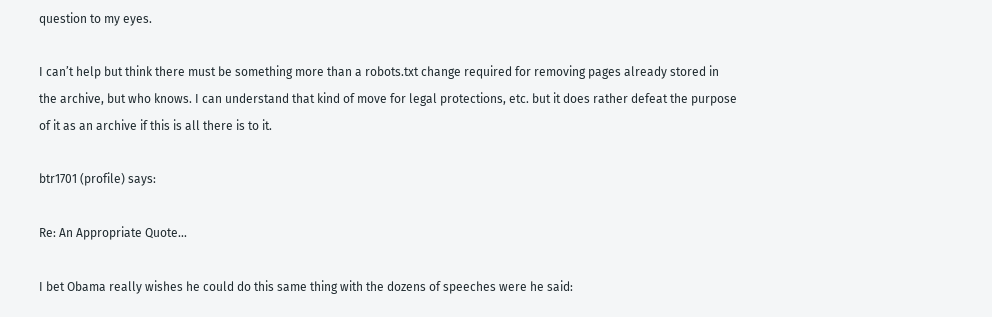question to my eyes.

I can’t help but think there must be something more than a robots.txt change required for removing pages already stored in the archive, but who knows. I can understand that kind of move for legal protections, etc. but it does rather defeat the purpose of it as an archive if this is all there is to it.

btr1701 (profile) says:

Re: An Appropriate Quote...

I bet Obama really wishes he could do this same thing with the dozens of speeches were he said: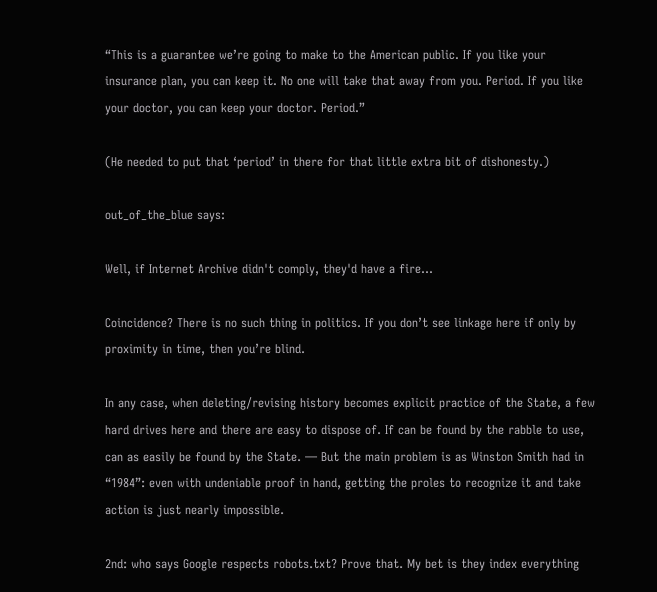“This is a guarantee we’re going to make to the American public. If you like your insurance plan, you can keep it. No one will take that away from you. Period. If you like your doctor, you can keep your doctor. Period.”

(He needed to put that ‘period’ in there for that little extra bit of dishonesty.)

out_of_the_blue says:

Well, if Internet Archive didn't comply, they'd have a fire...

Coincidence? There is no such thing in politics. If you don’t see linkage here if only by proximity in time, then you’re blind.

In any case, when deleting/revising history becomes explicit practice of the State, a few hard drives here and there are easy to dispose of. If can be found by the rabble to use, can as easily be found by the State. — But the main problem is as Winston Smith had in “1984”: even with undeniable proof in hand, getting the proles to recognize it and take action is just nearly impossible.

2nd: who says Google respects robots.txt? Prove that. My bet is they index everything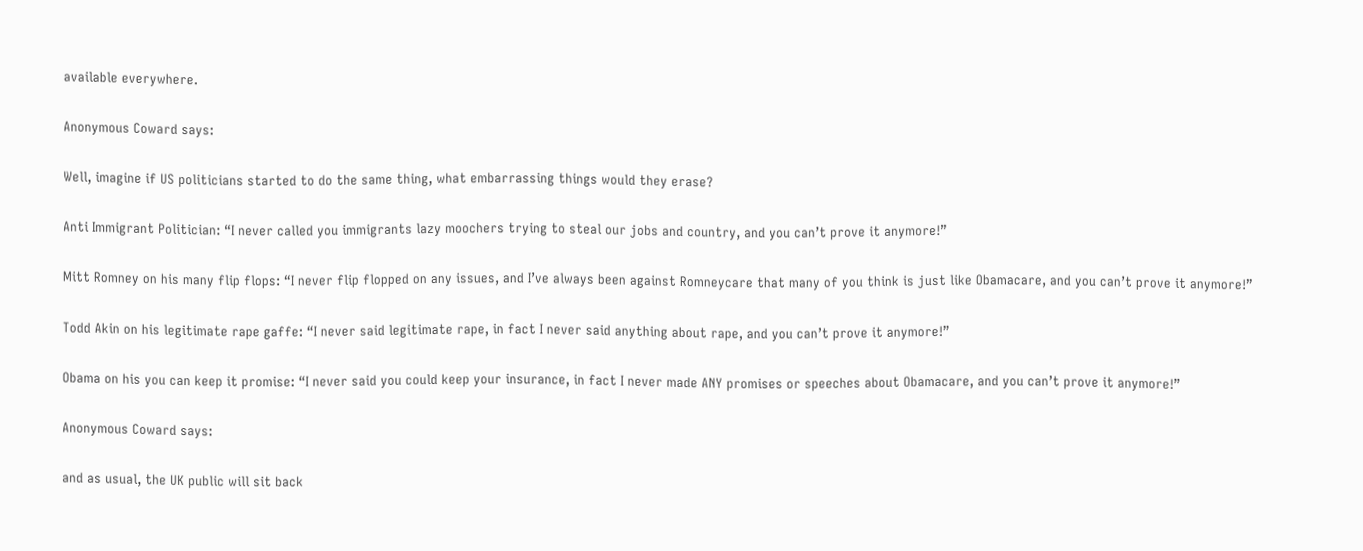available everywhere.

Anonymous Coward says:

Well, imagine if US politicians started to do the same thing, what embarrassing things would they erase?

Anti Immigrant Politician: “I never called you immigrants lazy moochers trying to steal our jobs and country, and you can’t prove it anymore!”

Mitt Romney on his many flip flops: “I never flip flopped on any issues, and I’ve always been against Romneycare that many of you think is just like Obamacare, and you can’t prove it anymore!”

Todd Akin on his legitimate rape gaffe: “I never said legitimate rape, in fact I never said anything about rape, and you can’t prove it anymore!”

Obama on his you can keep it promise: “I never said you could keep your insurance, in fact I never made ANY promises or speeches about Obamacare, and you can’t prove it anymore!”

Anonymous Coward says:

and as usual, the UK public will sit back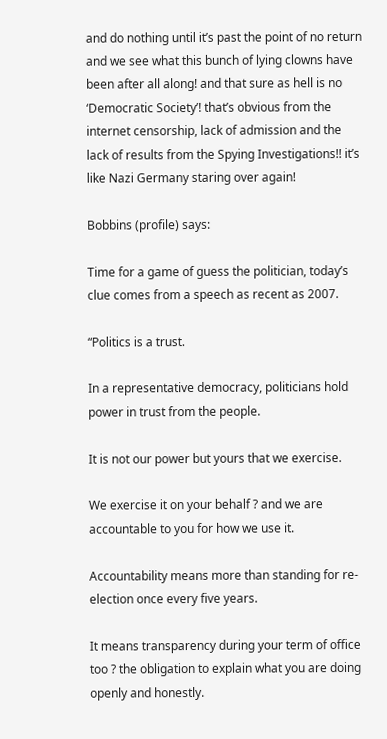and do nothing until it’s past the point of no return and we see what this bunch of lying clowns have been after all along! and that sure as hell is no ‘Democratic Society’! that’s obvious from the internet censorship, lack of admission and the lack of results from the Spying Investigations!! it’s like Nazi Germany staring over again!

Bobbins (profile) says:

Time for a game of guess the politician, today’s clue comes from a speech as recent as 2007.

“Politics is a trust.

In a representative democracy, politicians hold power in trust from the people.

It is not our power but yours that we exercise.

We exercise it on your behalf ? and we are accountable to you for how we use it.

Accountability means more than standing for re-election once every five years.

It means transparency during your term of office too ? the obligation to explain what you are doing openly and honestly.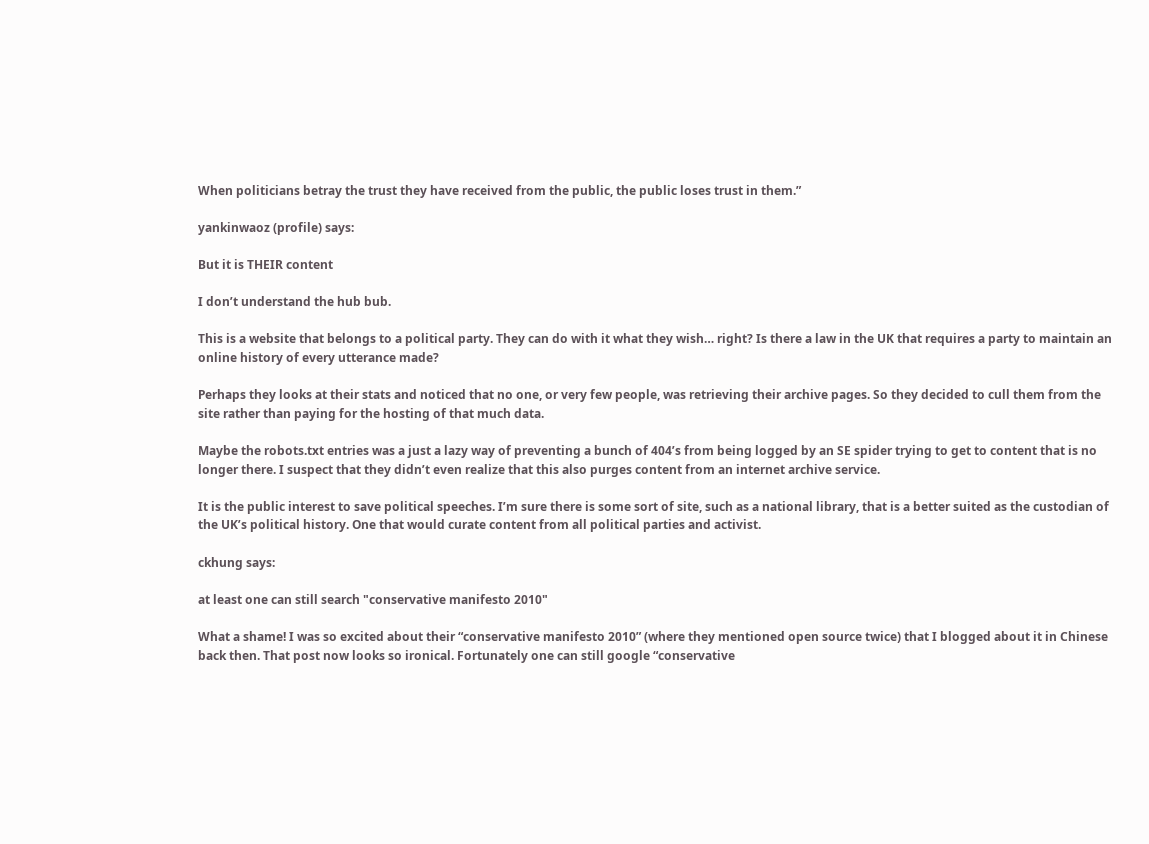When politicians betray the trust they have received from the public, the public loses trust in them.”

yankinwaoz (profile) says:

But it is THEIR content

I don’t understand the hub bub.

This is a website that belongs to a political party. They can do with it what they wish… right? Is there a law in the UK that requires a party to maintain an online history of every utterance made?

Perhaps they looks at their stats and noticed that no one, or very few people, was retrieving their archive pages. So they decided to cull them from the site rather than paying for the hosting of that much data.

Maybe the robots.txt entries was a just a lazy way of preventing a bunch of 404’s from being logged by an SE spider trying to get to content that is no longer there. I suspect that they didn’t even realize that this also purges content from an internet archive service.

It is the public interest to save political speeches. I’m sure there is some sort of site, such as a national library, that is a better suited as the custodian of the UK’s political history. One that would curate content from all political parties and activist.

ckhung says:

at least one can still search "conservative manifesto 2010"

What a shame! I was so excited about their “conservative manifesto 2010” (where they mentioned open source twice) that I blogged about it in Chinese back then. That post now looks so ironical. Fortunately one can still google “conservative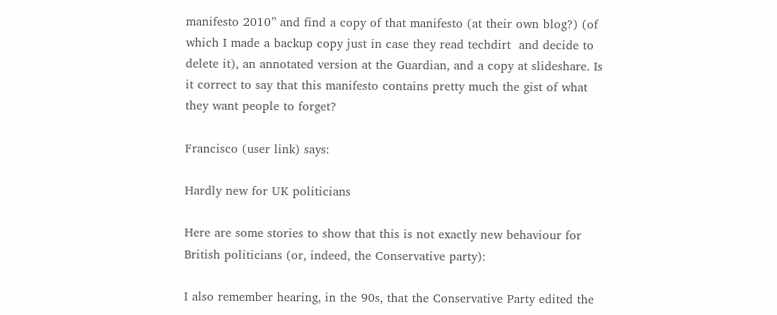manifesto 2010” and find a copy of that manifesto (at their own blog?) (of which I made a backup copy just in case they read techdirt  and decide to delete it), an annotated version at the Guardian, and a copy at slideshare. Is it correct to say that this manifesto contains pretty much the gist of what they want people to forget?

Francisco (user link) says:

Hardly new for UK politicians

Here are some stories to show that this is not exactly new behaviour for British politicians (or, indeed, the Conservative party):

I also remember hearing, in the 90s, that the Conservative Party edited the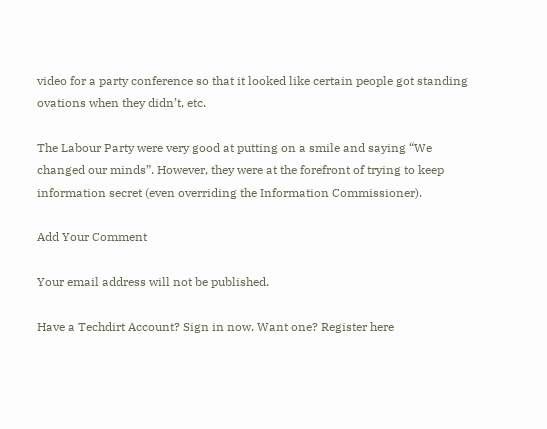video for a party conference so that it looked like certain people got standing ovations when they didn’t, etc.

The Labour Party were very good at putting on a smile and saying “We changed our minds”. However, they were at the forefront of trying to keep information secret (even overriding the Information Commissioner).

Add Your Comment

Your email address will not be published.

Have a Techdirt Account? Sign in now. Want one? Register here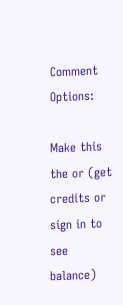Comment Options:

Make this the or (get credits or sign in to see balance)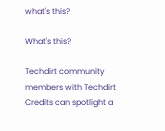what's this?

What's this?

Techdirt community members with Techdirt Credits can spotlight a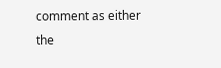comment as either the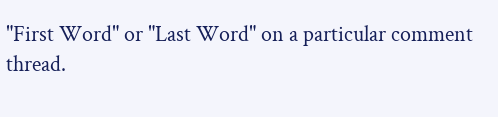"First Word" or "Last Word" on a particular comment thread.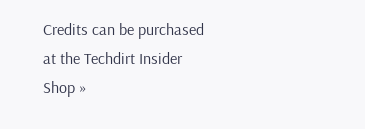Credits can be purchased at the Techdirt Insider Shop »